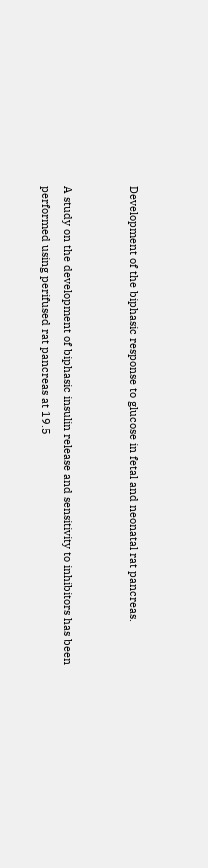Development of the biphasic response to glucose in fetal and neonatal rat pancreas.


A study on the development of biphasic insulin release and sensitivity to inhibitors has been performed using perifused rat pancreas at 19.5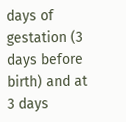days of gestation (3 days before birth) and at 3 days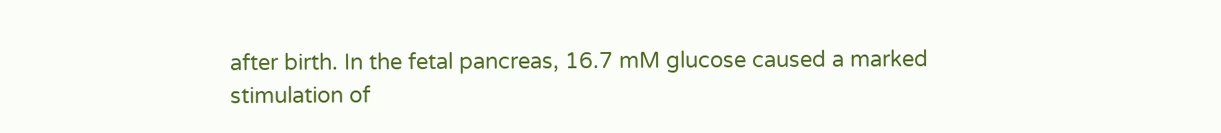after birth. In the fetal pancreas, 16.7 mM glucose caused a marked stimulation of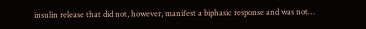insulin release that did not, however, manifest a biphasic response and was not…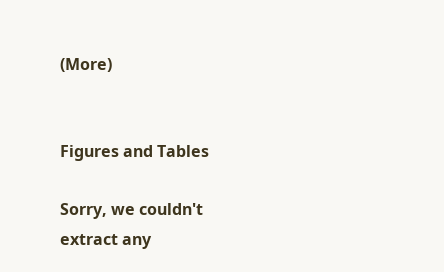(More)


Figures and Tables

Sorry, we couldn't extract any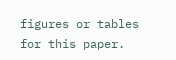figures or tables for this paper.